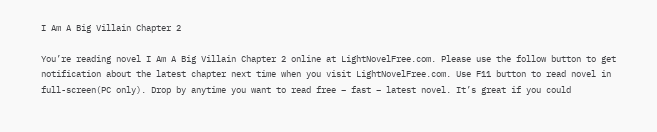I Am A Big Villain Chapter 2

You’re reading novel I Am A Big Villain Chapter 2 online at LightNovelFree.com. Please use the follow button to get notification about the latest chapter next time when you visit LightNovelFree.com. Use F11 button to read novel in full-screen(PC only). Drop by anytime you want to read free – fast – latest novel. It’s great if you could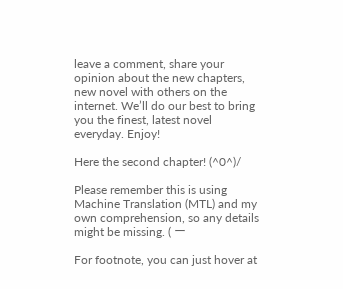leave a comment, share your opinion about the new chapters, new novel with others on the internet. We’ll do our best to bring you the finest, latest novel everyday. Enjoy!

Here the second chapter! (^0^)/

Please remember this is using Machine Translation (MTL) and my own comprehension, so any details might be missing. ( ー

For footnote, you can just hover at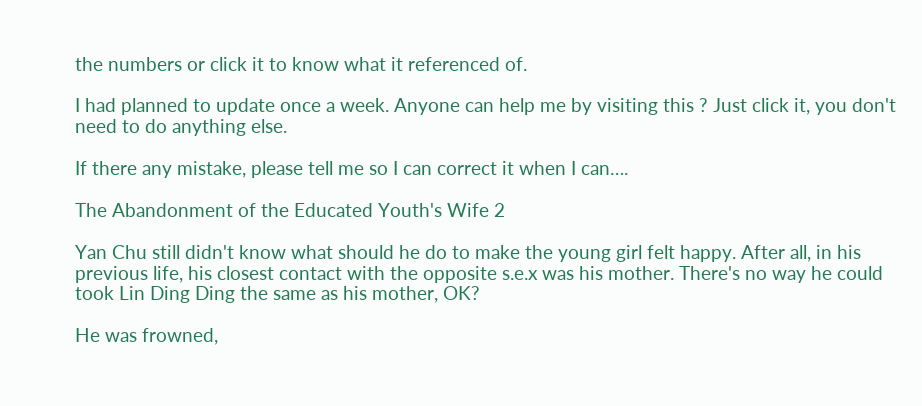the numbers or click it to know what it referenced of.

I had planned to update once a week. Anyone can help me by visiting this ? Just click it, you don't need to do anything else.

If there any mistake, please tell me so I can correct it when I can….

The Abandonment of the Educated Youth's Wife 2

Yan Chu still didn't know what should he do to make the young girl felt happy. After all, in his previous life, his closest contact with the opposite s.e.x was his mother. There's no way he could took Lin Ding Ding the same as his mother, OK?

He was frowned,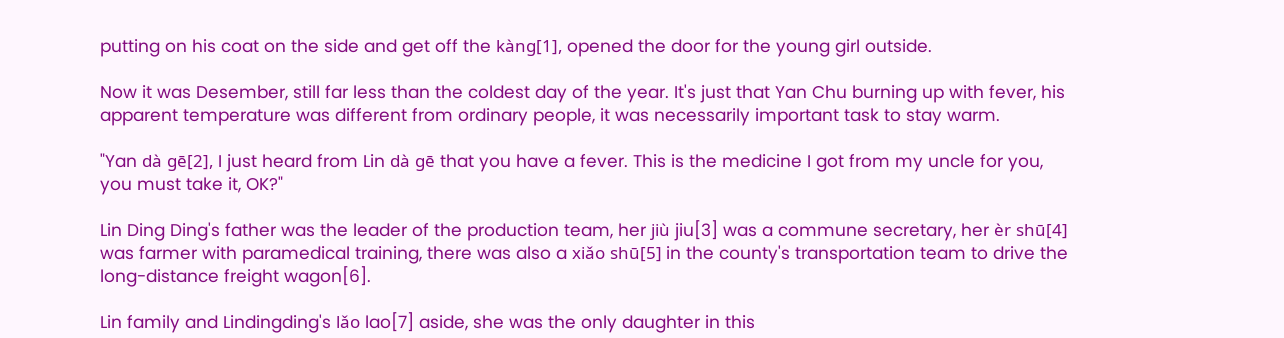putting on his coat on the side and get off the kàng[1], opened the door for the young girl outside.

Now it was Desember, still far less than the coldest day of the year. It's just that Yan Chu burning up with fever, his apparent temperature was different from ordinary people, it was necessarily important task to stay warm.

"Yan dà gē[2], I just heard from Lin dà gē that you have a fever. This is the medicine I got from my uncle for you, you must take it, OK?"

Lin Ding Ding's father was the leader of the production team, her jiù jiu[3] was a commune secretary, her èr shū[4] was farmer with paramedical training, there was also a xiǎo shū[5] in the county's transportation team to drive the long-distance freight wagon[6].

Lin family and Lindingding's lǎo lao[7] aside, she was the only daughter in this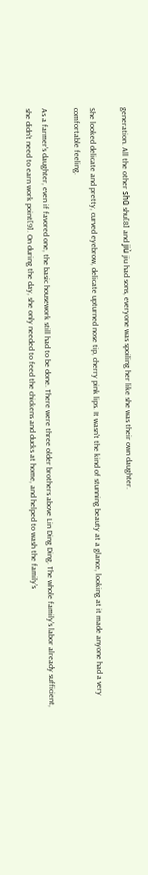generation. All the other shū shu[8] and jiù jiu had sons, everyone was spoiling her like she was their own daughter.

She looked delicate and pretty, curved eyebrow, delicate upturned nose tip, cherry pink lips. It wasn't the kind of stunning beauty at a glance, looking at it made anyone had a very comfortable feeling.

As a farmer's daughter, even if favored one, the basic housework still had to be done. There were three older brothers above Lin Ding Ding. The whole family's labor already sufficient, she didn't need to earn work point[9]. On during the day, she only needed to feed the chickens and ducks at home, and helped to wash the family's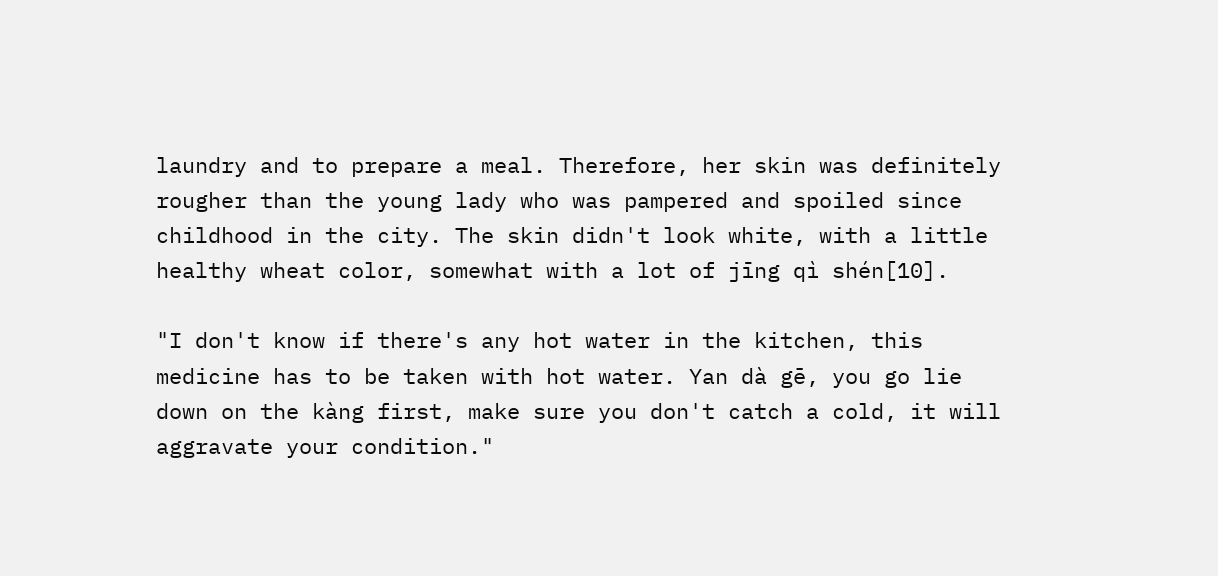laundry and to prepare a meal. Therefore, her skin was definitely rougher than the young lady who was pampered and spoiled since childhood in the city. The skin didn't look white, with a little healthy wheat color, somewhat with a lot of jīng qì shén[10].

"I don't know if there's any hot water in the kitchen, this medicine has to be taken with hot water. Yan dà gē, you go lie down on the kàng first, make sure you don't catch a cold, it will aggravate your condition."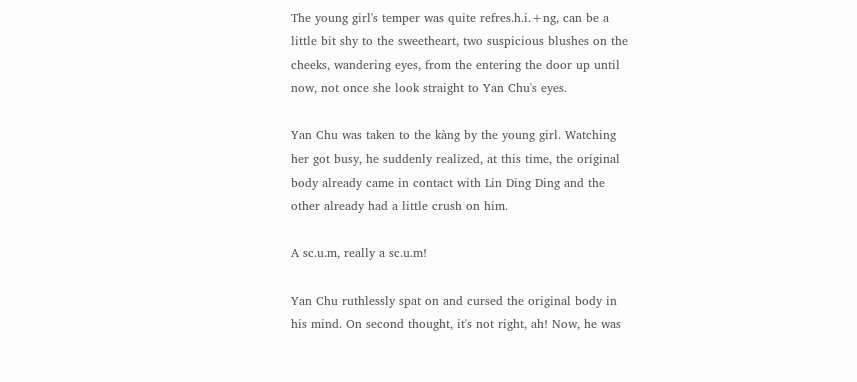The young girl's temper was quite refres.h.i.+ng, can be a little bit shy to the sweetheart, two suspicious blushes on the cheeks, wandering eyes, from the entering the door up until now, not once she look straight to Yan Chu's eyes.

Yan Chu was taken to the kàng by the young girl. Watching her got busy, he suddenly realized, at this time, the original body already came in contact with Lin Ding Ding and the other already had a little crush on him.

A sc.u.m, really a sc.u.m!

Yan Chu ruthlessly spat on and cursed the original body in his mind. On second thought, it's not right, ah! Now, he was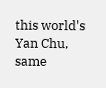this world's Yan Chu, same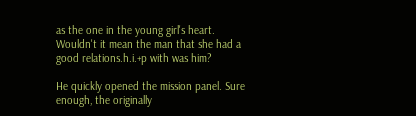as the one in the young girl's heart. Wouldn't it mean the man that she had a good relations.h.i.+p with was him?

He quickly opened the mission panel. Sure enough, the originally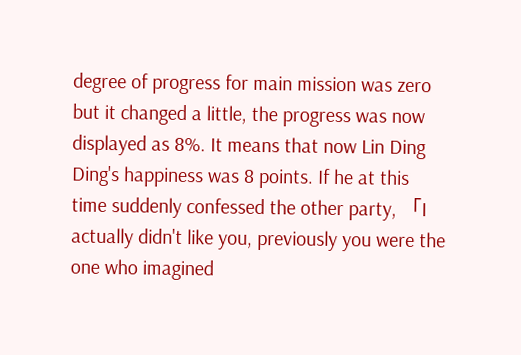degree of progress for main mission was zero but it changed a little, the progress was now displayed as 8%. It means that now Lin Ding Ding's happiness was 8 points. If he at this time suddenly confessed the other party, 「I actually didn't like you, previously you were the one who imagined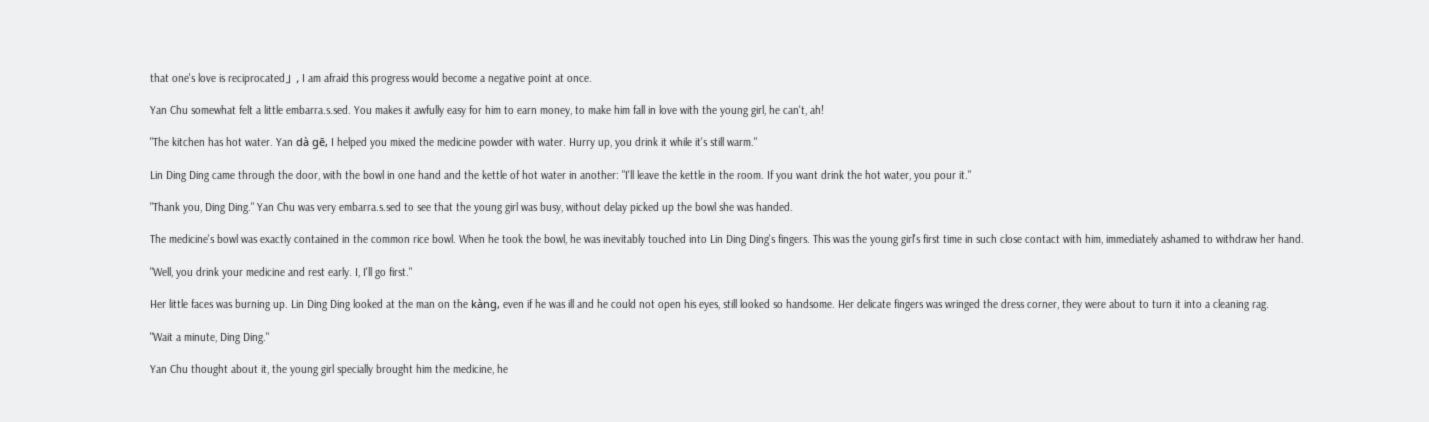that one's love is reciprocated」, I am afraid this progress would become a negative point at once.

Yan Chu somewhat felt a little embarra.s.sed. You makes it awfully easy for him to earn money, to make him fall in love with the young girl, he can't, ah!

"The kitchen has hot water. Yan dà gē, I helped you mixed the medicine powder with water. Hurry up, you drink it while it's still warm."

Lin Ding Ding came through the door, with the bowl in one hand and the kettle of hot water in another: "I'll leave the kettle in the room. If you want drink the hot water, you pour it."

"Thank you, Ding Ding." Yan Chu was very embarra.s.sed to see that the young girl was busy, without delay picked up the bowl she was handed.

The medicine's bowl was exactly contained in the common rice bowl. When he took the bowl, he was inevitably touched into Lin Ding Ding's fingers. This was the young girl's first time in such close contact with him, immediately ashamed to withdraw her hand.

"Well, you drink your medicine and rest early. I, I'll go first."

Her little faces was burning up. Lin Ding Ding looked at the man on the kàng, even if he was ill and he could not open his eyes, still looked so handsome. Her delicate fingers was wringed the dress corner, they were about to turn it into a cleaning rag.

"Wait a minute, Ding Ding."

Yan Chu thought about it, the young girl specially brought him the medicine, he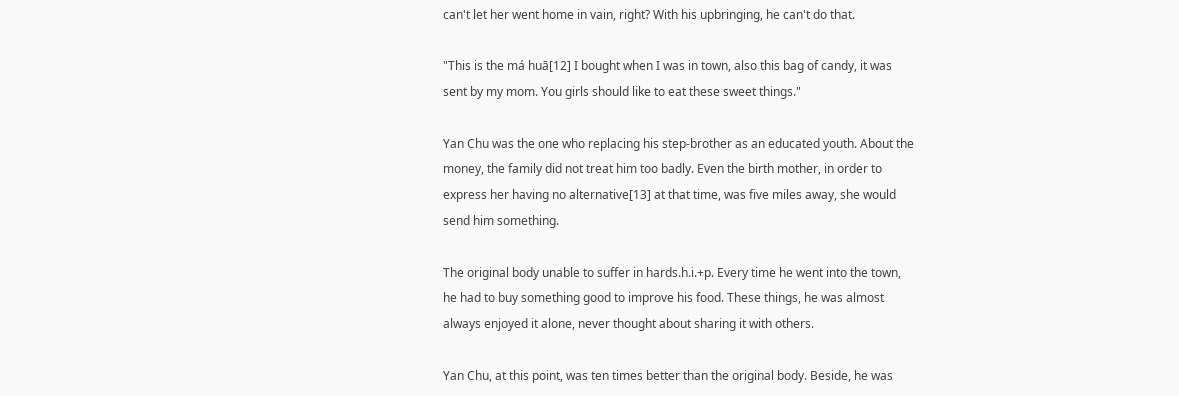can't let her went home in vain, right? With his upbringing, he can't do that.

"This is the má huā[12] I bought when I was in town, also this bag of candy, it was sent by my mom. You girls should like to eat these sweet things."

Yan Chu was the one who replacing his step-brother as an educated youth. About the money, the family did not treat him too badly. Even the birth mother, in order to express her having no alternative[13] at that time, was five miles away, she would send him something.

The original body unable to suffer in hards.h.i.+p. Every time he went into the town, he had to buy something good to improve his food. These things, he was almost always enjoyed it alone, never thought about sharing it with others.

Yan Chu, at this point, was ten times better than the original body. Beside, he was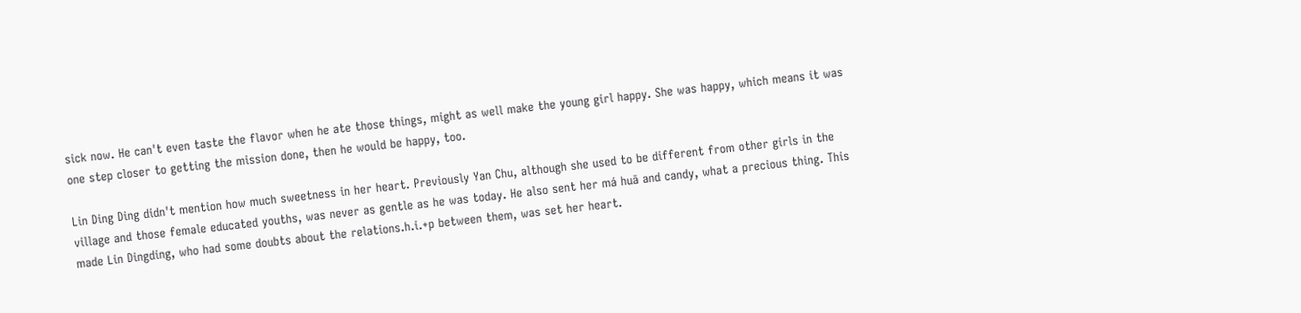sick now. He can't even taste the flavor when he ate those things, might as well make the young girl happy. She was happy, which means it was one step closer to getting the mission done, then he would be happy, too.

Lin Ding Ding didn't mention how much sweetness in her heart. Previously Yan Chu, although she used to be different from other girls in the village and those female educated youths, was never as gentle as he was today. He also sent her má huā and candy, what a precious thing. This made Lin Dingding, who had some doubts about the relations.h.i.+p between them, was set her heart.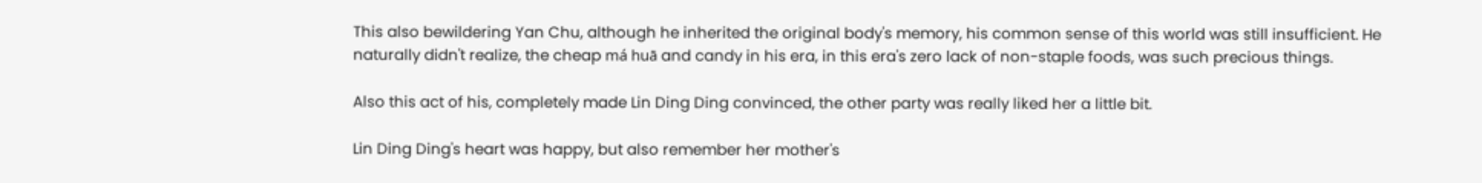This also bewildering Yan Chu, although he inherited the original body's memory, his common sense of this world was still insufficient. He naturally didn't realize, the cheap má huā and candy in his era, in this era's zero lack of non-staple foods, was such precious things.

Also this act of his, completely made Lin Ding Ding convinced, the other party was really liked her a little bit.

Lin Ding Ding's heart was happy, but also remember her mother's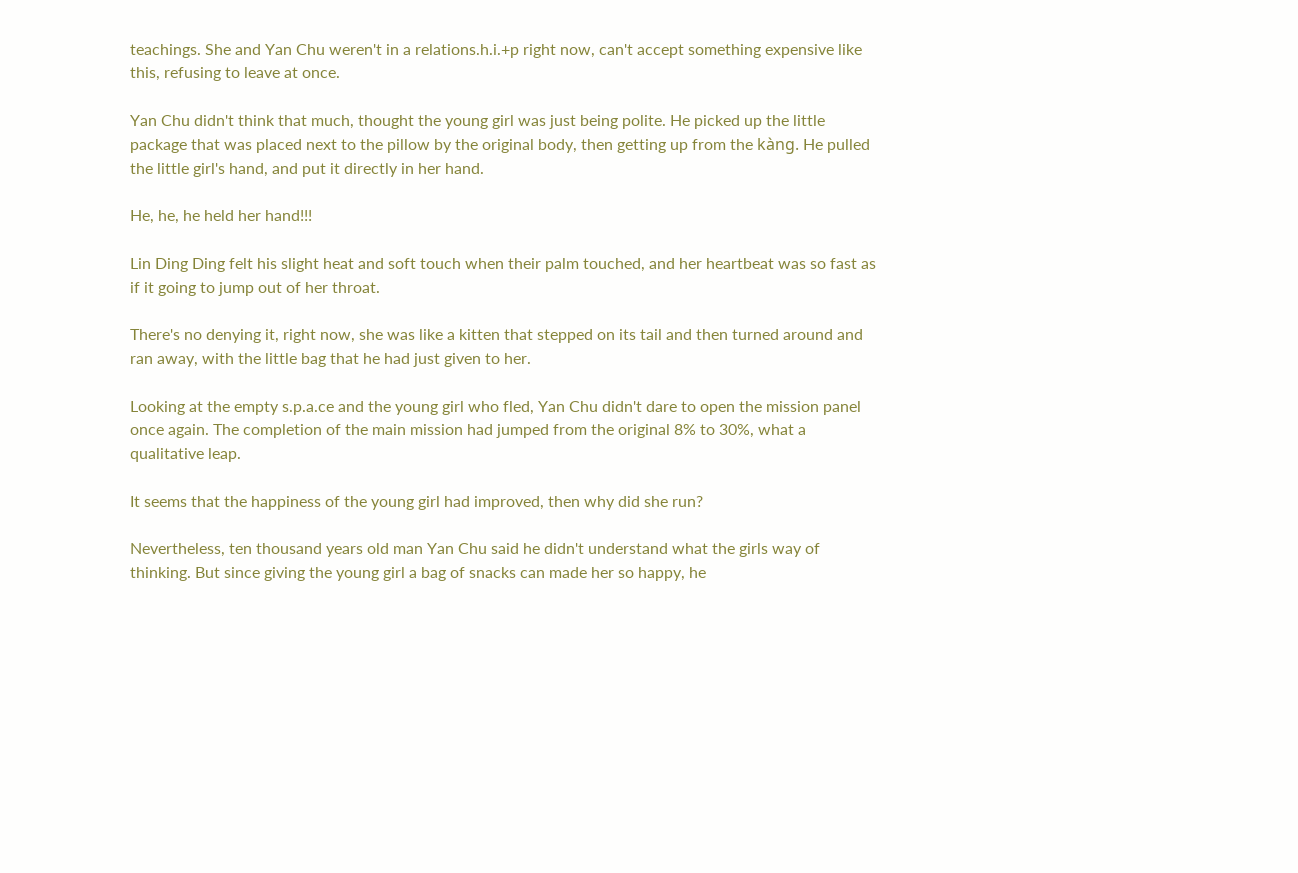teachings. She and Yan Chu weren't in a relations.h.i.+p right now, can't accept something expensive like this, refusing to leave at once.

Yan Chu didn't think that much, thought the young girl was just being polite. He picked up the little package that was placed next to the pillow by the original body, then getting up from the kàng. He pulled the little girl's hand, and put it directly in her hand.

He, he, he held her hand!!!

Lin Ding Ding felt his slight heat and soft touch when their palm touched, and her heartbeat was so fast as if it going to jump out of her throat.

There's no denying it, right now, she was like a kitten that stepped on its tail and then turned around and ran away, with the little bag that he had just given to her.

Looking at the empty s.p.a.ce and the young girl who fled, Yan Chu didn't dare to open the mission panel once again. The completion of the main mission had jumped from the original 8% to 30%, what a qualitative leap.

It seems that the happiness of the young girl had improved, then why did she run?

Nevertheless, ten thousand years old man Yan Chu said he didn't understand what the girls way of thinking. But since giving the young girl a bag of snacks can made her so happy, he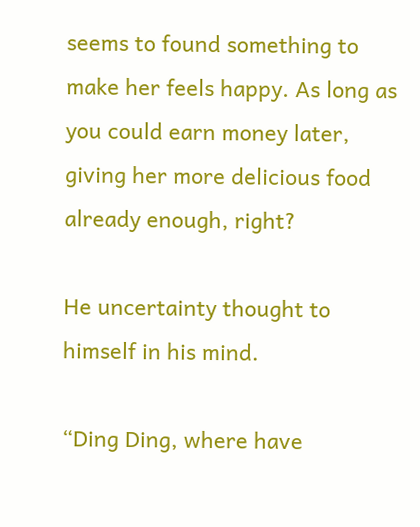seems to found something to make her feels happy. As long as you could earn money later, giving her more delicious food already enough, right?

He uncertainty thought to himself in his mind.

“Ding Ding, where have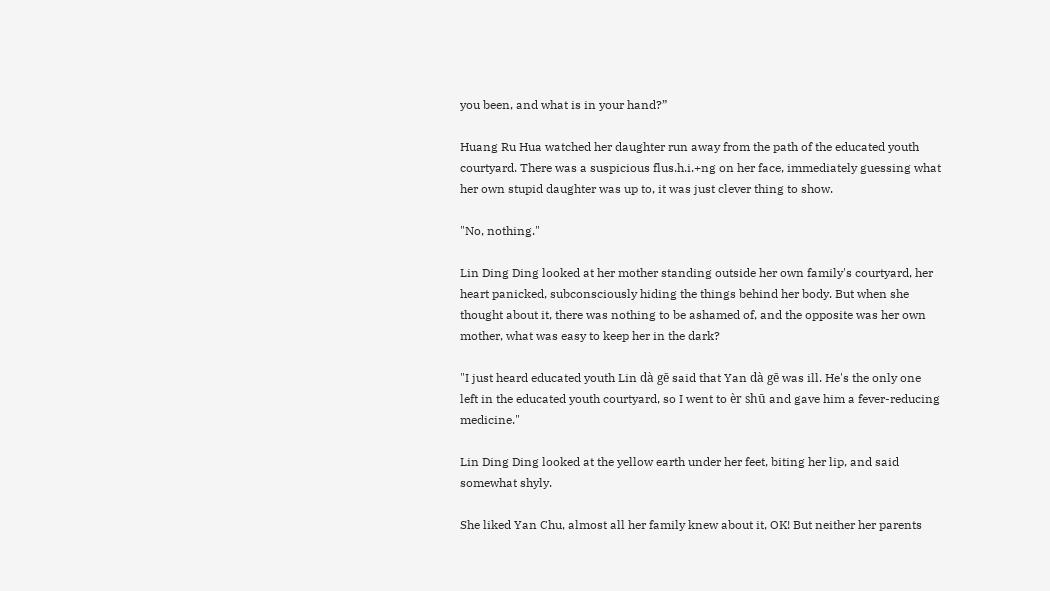you been, and what is in your hand?”

Huang Ru Hua watched her daughter run away from the path of the educated youth courtyard. There was a suspicious flus.h.i.+ng on her face, immediately guessing what her own stupid daughter was up to, it was just clever thing to show.

"No, nothing."

Lin Ding Ding looked at her mother standing outside her own family's courtyard, her heart panicked, subconsciously hiding the things behind her body. But when she thought about it, there was nothing to be ashamed of, and the opposite was her own mother, what was easy to keep her in the dark?

"I just heard educated youth Lin dà gē said that Yan dà gē was ill. He's the only one left in the educated youth courtyard, so I went to èr shū and gave him a fever-reducing medicine."

Lin Ding Ding looked at the yellow earth under her feet, biting her lip, and said somewhat shyly.

She liked Yan Chu, almost all her family knew about it, OK! But neither her parents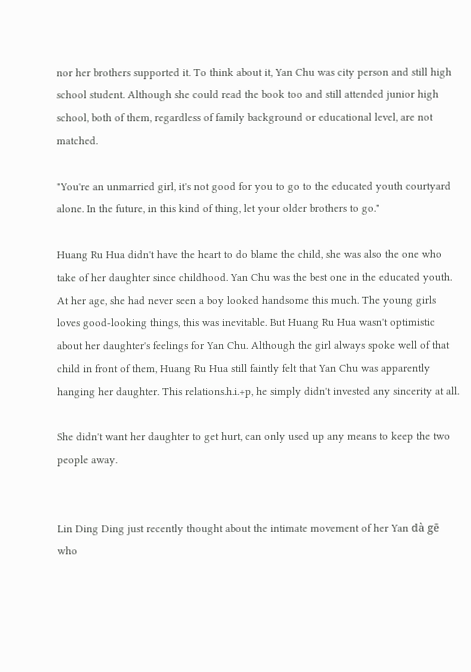nor her brothers supported it. To think about it, Yan Chu was city person and still high school student. Although she could read the book too and still attended junior high school, both of them, regardless of family background or educational level, are not matched.

"You're an unmarried girl, it's not good for you to go to the educated youth courtyard alone. In the future, in this kind of thing, let your older brothers to go."

Huang Ru Hua didn't have the heart to do blame the child, she was also the one who take of her daughter since childhood. Yan Chu was the best one in the educated youth. At her age, she had never seen a boy looked handsome this much. The young girls loves good-looking things, this was inevitable. But Huang Ru Hua wasn't optimistic about her daughter's feelings for Yan Chu. Although the girl always spoke well of that child in front of them, Huang Ru Hua still faintly felt that Yan Chu was apparently hanging her daughter. This relations.h.i.+p, he simply didn't invested any sincerity at all.

She didn't want her daughter to get hurt, can only used up any means to keep the two people away.


Lin Ding Ding just recently thought about the intimate movement of her Yan dà gē who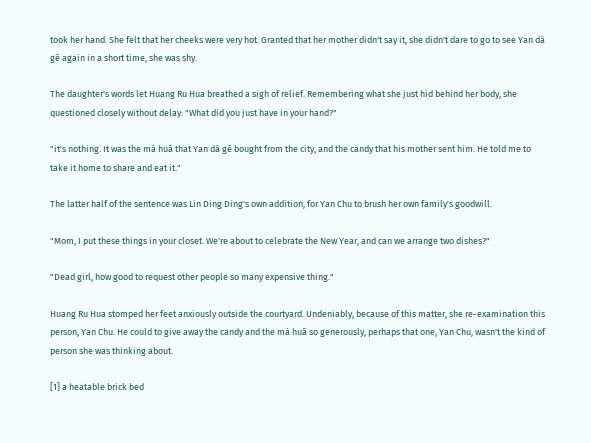took her hand. She felt that her cheeks were very hot. Granted that her mother didn't say it, she didn't dare to go to see Yan dà gē again in a short time, she was shy.

The daughter's words let Huang Ru Hua breathed a sigh of relief. Remembering what she just hid behind her body, she questioned closely without delay: "What did you just have in your hand?"

"it's nothing. It was the má huā that Yan dà gē bought from the city, and the candy that his mother sent him. He told me to take it home to share and eat it."

The latter half of the sentence was Lin Ding Ding's own addition, for Yan Chu to brush her own family's goodwill.

"Mom, I put these things in your closet. We're about to celebrate the New Year, and can we arrange two dishes?"

"Dead girl, how good to request other people so many expensive thing."

Huang Ru Hua stomped her feet anxiously outside the courtyard. Undeniably, because of this matter, she re-examination this person, Yan Chu. He could to give away the candy and the má huā so generously, perhaps that one, Yan Chu, wasn't the kind of person she was thinking about.

[1] a heatable brick bed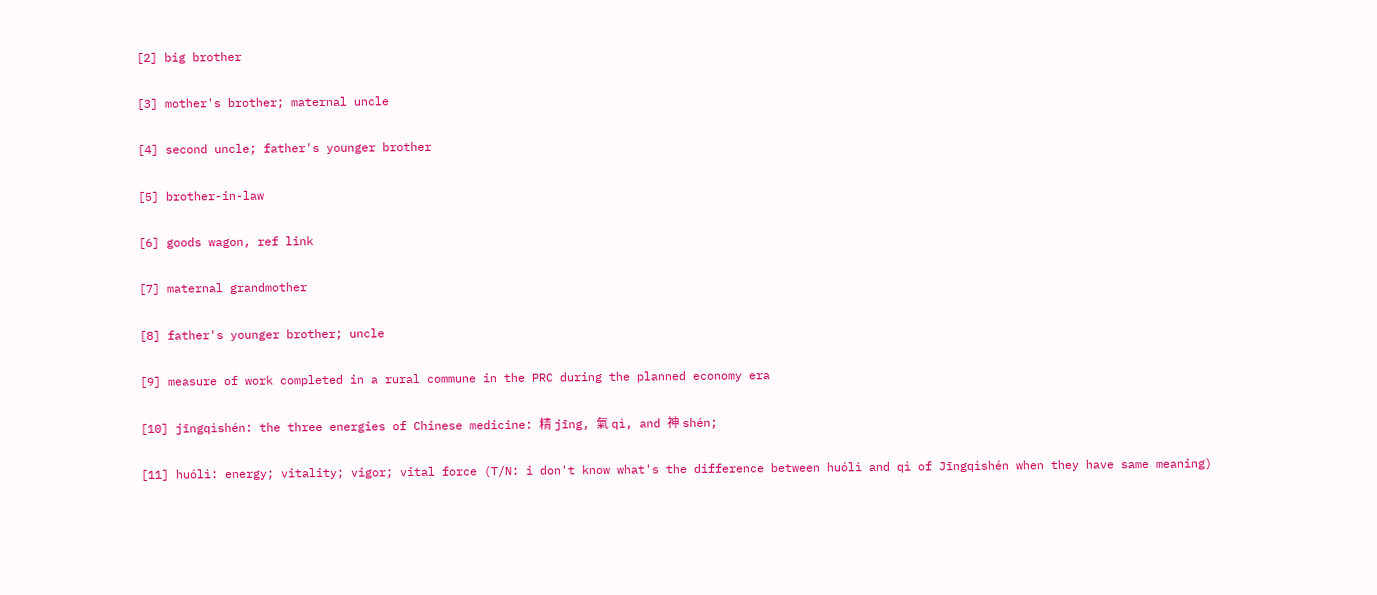[2] big brother

[3] mother's brother; maternal uncle

[4] second uncle; father's younger brother

[5] brother-in-law

[6] goods wagon, ref link

[7] maternal grandmother

[8] father's younger brother; uncle

[9] measure of work completed in a rural commune in the PRC during the planned economy era

[10] jīngqìshén: the three energies of Chinese medicine: 精 jīng, 氣 qì, and 神 shén;

[11] huólì: energy; vitality; vigor; vital force (T/N: i don't know what's the difference between huólì and qì of Jīngqìshén when they have same meaning)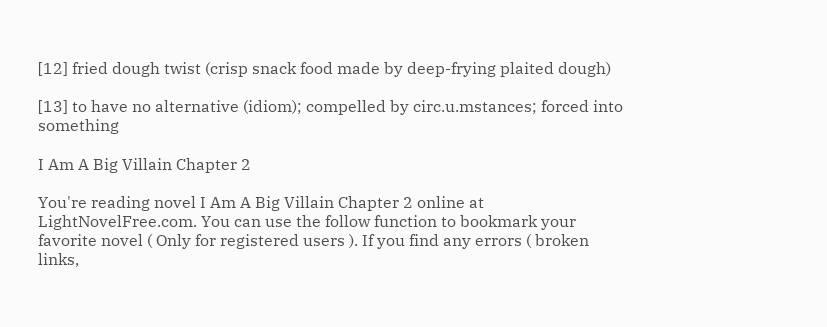[12] fried dough twist (crisp snack food made by deep-frying plaited dough)

[13] to have no alternative (idiom); compelled by circ.u.mstances; forced into something

I Am A Big Villain Chapter 2

You're reading novel I Am A Big Villain Chapter 2 online at LightNovelFree.com. You can use the follow function to bookmark your favorite novel ( Only for registered users ). If you find any errors ( broken links,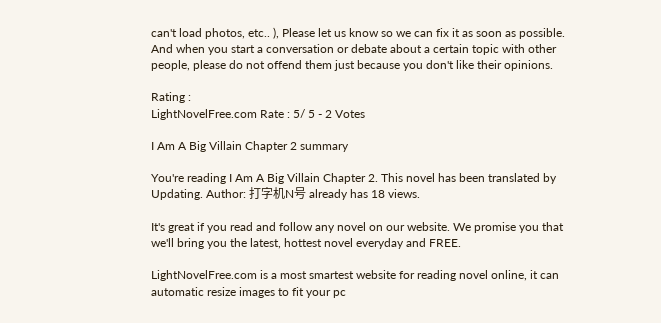can't load photos, etc.. ), Please let us know so we can fix it as soon as possible. And when you start a conversation or debate about a certain topic with other people, please do not offend them just because you don't like their opinions.

Rating :
LightNovelFree.com Rate : 5/ 5 - 2 Votes

I Am A Big Villain Chapter 2 summary

You're reading I Am A Big Villain Chapter 2. This novel has been translated by Updating. Author: 打字机N号 already has 18 views.

It's great if you read and follow any novel on our website. We promise you that we'll bring you the latest, hottest novel everyday and FREE.

LightNovelFree.com is a most smartest website for reading novel online, it can automatic resize images to fit your pc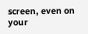screen, even on your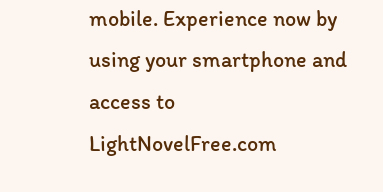mobile. Experience now by using your smartphone and access to LightNovelFree.com